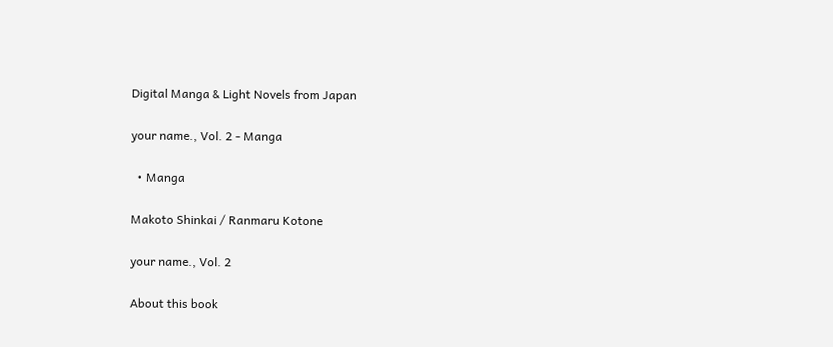Digital Manga & Light Novels from Japan

your name., Vol. 2 - Manga

  • Manga

Makoto Shinkai / Ranmaru Kotone

your name., Vol. 2

About this book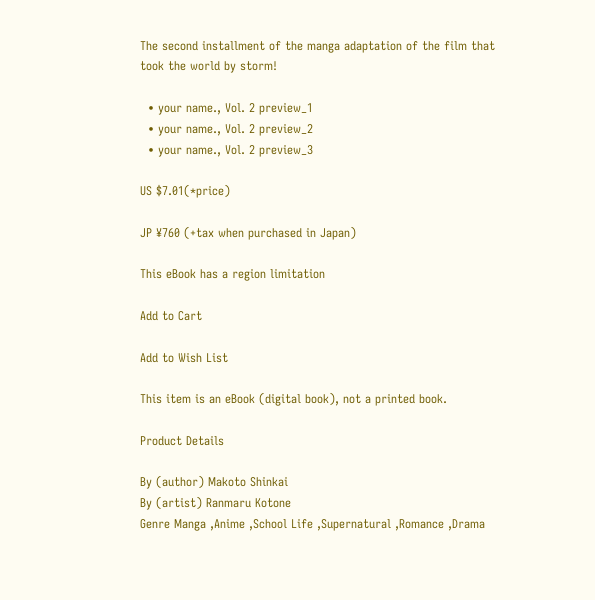The second installment of the manga adaptation of the film that took the world by storm!

  • your name., Vol. 2 preview_1
  • your name., Vol. 2 preview_2
  • your name., Vol. 2 preview_3

US $7.01(*price)

JP ¥760 (+tax when purchased in Japan)

This eBook has a region limitation

Add to Cart

Add to Wish List

This item is an eBook (digital book), not a printed book.

Product Details

By (author) Makoto Shinkai
By (artist) Ranmaru Kotone
Genre Manga ,Anime ,School Life ,Supernatural ,Romance ,Drama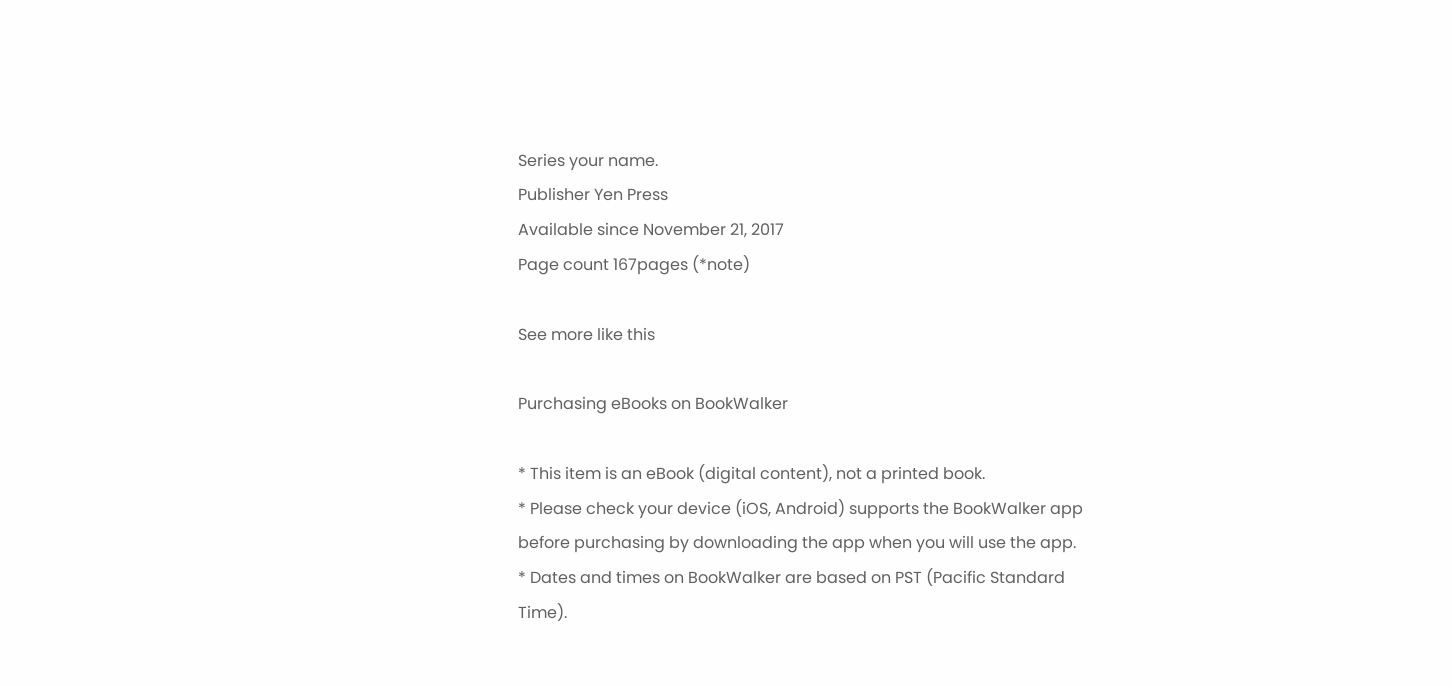Series your name.
Publisher Yen Press
Available since November 21, 2017
Page count 167pages (*note)

See more like this

Purchasing eBooks on BookWalker

* This item is an eBook (digital content), not a printed book.
* Please check your device (iOS, Android) supports the BookWalker app before purchasing by downloading the app when you will use the app.
* Dates and times on BookWalker are based on PST (Pacific Standard Time).